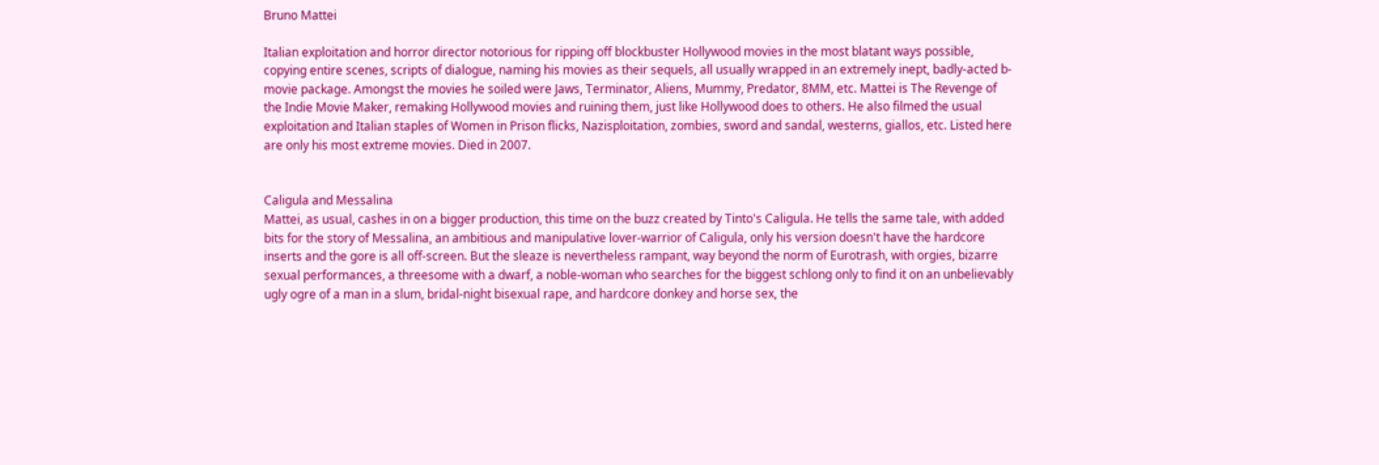Bruno Mattei

Italian exploitation and horror director notorious for ripping off blockbuster Hollywood movies in the most blatant ways possible, copying entire scenes, scripts of dialogue, naming his movies as their sequels, all usually wrapped in an extremely inept, badly-acted b-movie package. Amongst the movies he soiled were Jaws, Terminator, Aliens, Mummy, Predator, 8MM, etc. Mattei is The Revenge of the Indie Movie Maker, remaking Hollywood movies and ruining them, just like Hollywood does to others. He also filmed the usual exploitation and Italian staples of Women in Prison flicks, Nazisploitation, zombies, sword and sandal, westerns, giallos, etc. Listed here are only his most extreme movies. Died in 2007.


Caligula and Messalina
Mattei, as usual, cashes in on a bigger production, this time on the buzz created by Tinto's Caligula. He tells the same tale, with added bits for the story of Messalina, an ambitious and manipulative lover-warrior of Caligula, only his version doesn't have the hardcore inserts and the gore is all off-screen. But the sleaze is nevertheless rampant, way beyond the norm of Eurotrash, with orgies, bizarre sexual performances, a threesome with a dwarf, a noble-woman who searches for the biggest schlong only to find it on an unbelievably ugly ogre of a man in a slum, bridal-night bisexual rape, and hardcore donkey and horse sex, the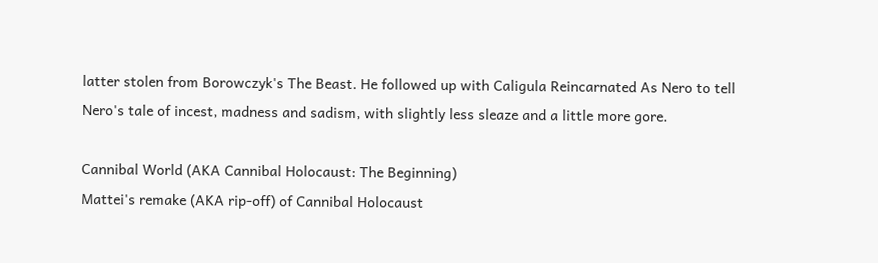latter stolen from Borowczyk's The Beast. He followed up with Caligula Reincarnated As Nero to tell Nero's tale of incest, madness and sadism, with slightly less sleaze and a little more gore.

Cannibal World (AKA Cannibal Holocaust: The Beginning)
Mattei's remake (AKA rip-off) of Cannibal Holocaust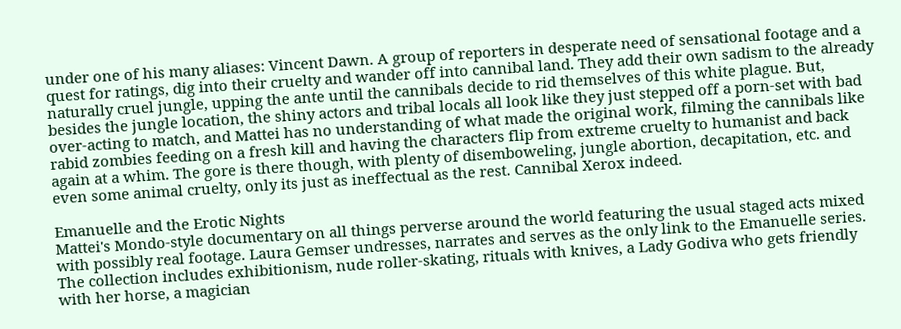under one of his many aliases: Vincent Dawn. A group of reporters in desperate need of sensational footage and a quest for ratings, dig into their cruelty and wander off into cannibal land. They add their own sadism to the already naturally cruel jungle, upping the ante until the cannibals decide to rid themselves of this white plague. But, besides the jungle location, the shiny actors and tribal locals all look like they just stepped off a porn-set with bad over-acting to match, and Mattei has no understanding of what made the original work, filming the cannibals like rabid zombies feeding on a fresh kill and having the characters flip from extreme cruelty to humanist and back again at a whim. The gore is there though, with plenty of disemboweling, jungle abortion, decapitation, etc. and even some animal cruelty, only its just as ineffectual as the rest. Cannibal Xerox indeed.

Emanuelle and the Erotic Nights
Mattei's Mondo-style documentary on all things perverse around the world featuring the usual staged acts mixed with possibly real footage. Laura Gemser undresses, narrates and serves as the only link to the Emanuelle series. The collection includes exhibitionism, nude roller-skating, rituals with knives, a Lady Godiva who gets friendly with her horse, a magician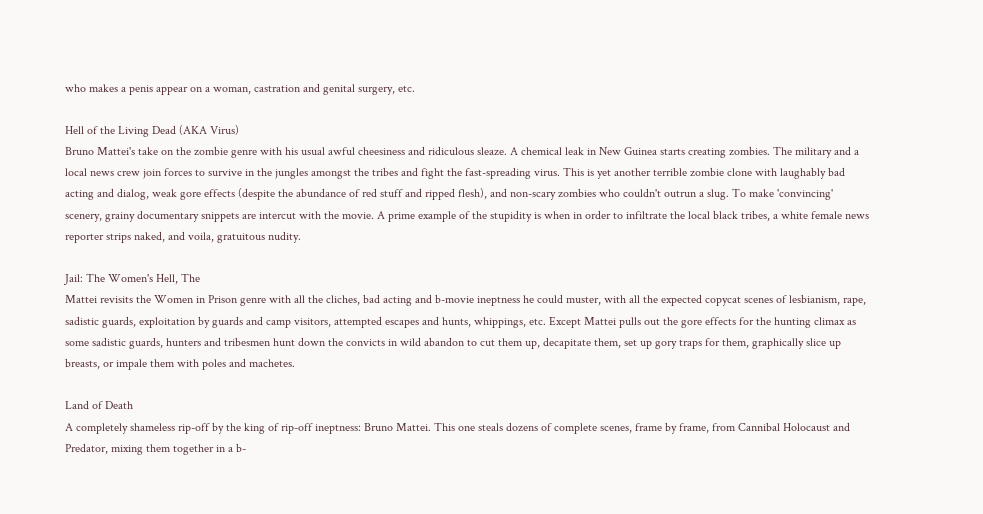who makes a penis appear on a woman, castration and genital surgery, etc.

Hell of the Living Dead (AKA Virus)
Bruno Mattei's take on the zombie genre with his usual awful cheesiness and ridiculous sleaze. A chemical leak in New Guinea starts creating zombies. The military and a local news crew join forces to survive in the jungles amongst the tribes and fight the fast-spreading virus. This is yet another terrible zombie clone with laughably bad acting and dialog, weak gore effects (despite the abundance of red stuff and ripped flesh), and non-scary zombies who couldn't outrun a slug. To make 'convincing' scenery, grainy documentary snippets are intercut with the movie. A prime example of the stupidity is when in order to infiltrate the local black tribes, a white female news reporter strips naked, and voila, gratuitous nudity.

Jail: The Women's Hell, The
Mattei revisits the Women in Prison genre with all the cliches, bad acting and b-movie ineptness he could muster, with all the expected copycat scenes of lesbianism, rape, sadistic guards, exploitation by guards and camp visitors, attempted escapes and hunts, whippings, etc. Except Mattei pulls out the gore effects for the hunting climax as some sadistic guards, hunters and tribesmen hunt down the convicts in wild abandon to cut them up, decapitate them, set up gory traps for them, graphically slice up breasts, or impale them with poles and machetes.

Land of Death
A completely shameless rip-off by the king of rip-off ineptness: Bruno Mattei. This one steals dozens of complete scenes, frame by frame, from Cannibal Holocaust and Predator, mixing them together in a b-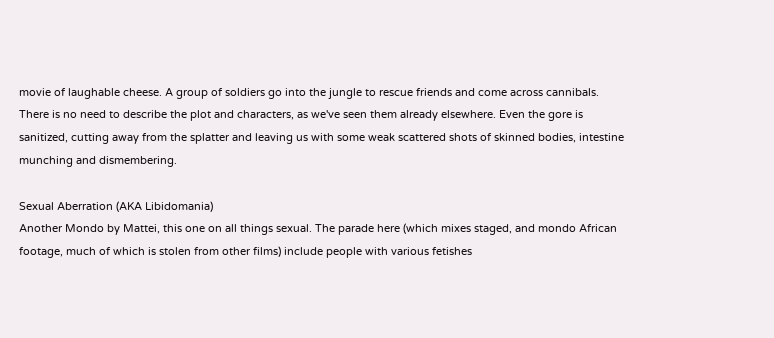movie of laughable cheese. A group of soldiers go into the jungle to rescue friends and come across cannibals. There is no need to describe the plot and characters, as we've seen them already elsewhere. Even the gore is sanitized, cutting away from the splatter and leaving us with some weak scattered shots of skinned bodies, intestine munching and dismembering.

Sexual Aberration (AKA Libidomania)
Another Mondo by Mattei, this one on all things sexual. The parade here (which mixes staged, and mondo African footage, much of which is stolen from other films) include people with various fetishes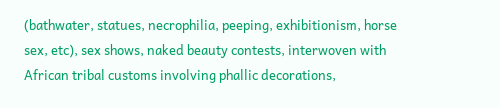(bathwater, statues, necrophilia, peeping, exhibitionism, horse sex, etc), sex shows, naked beauty contests, interwoven with African tribal customs involving phallic decorations,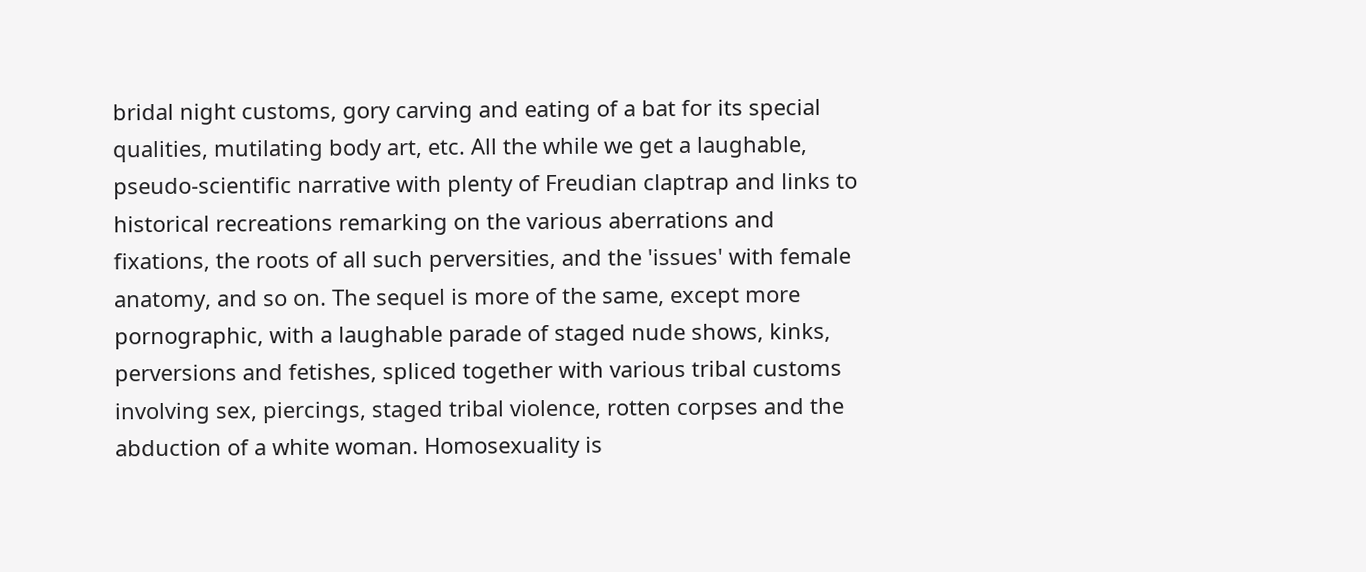bridal night customs, gory carving and eating of a bat for its special qualities, mutilating body art, etc. All the while we get a laughable, pseudo-scientific narrative with plenty of Freudian claptrap and links to historical recreations remarking on the various aberrations and fixations, the roots of all such perversities, and the 'issues' with female anatomy, and so on. The sequel is more of the same, except more pornographic, with a laughable parade of staged nude shows, kinks, perversions and fetishes, spliced together with various tribal customs involving sex, piercings, staged tribal violence, rotten corpses and the abduction of a white woman. Homosexuality is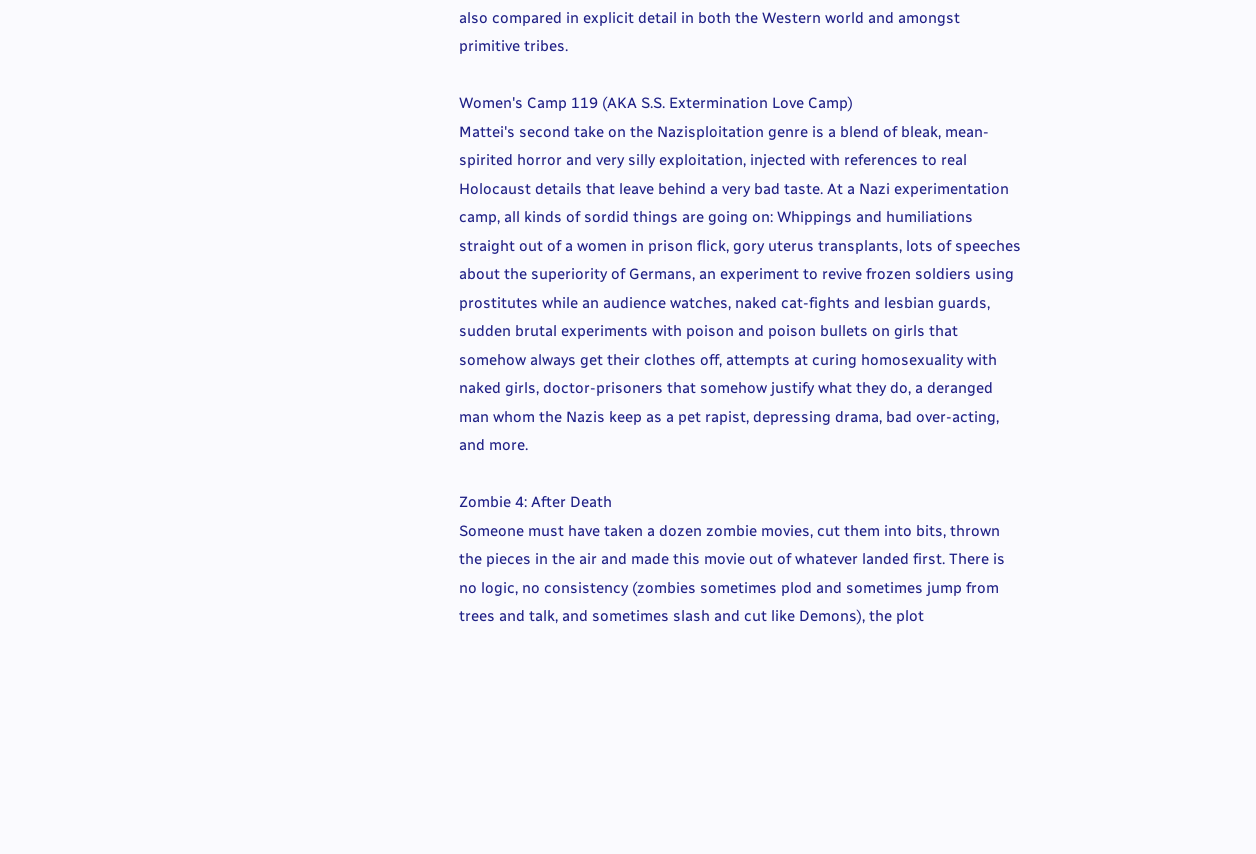also compared in explicit detail in both the Western world and amongst primitive tribes.

Women's Camp 119 (AKA S.S. Extermination Love Camp)
Mattei's second take on the Nazisploitation genre is a blend of bleak, mean-spirited horror and very silly exploitation, injected with references to real Holocaust details that leave behind a very bad taste. At a Nazi experimentation camp, all kinds of sordid things are going on: Whippings and humiliations straight out of a women in prison flick, gory uterus transplants, lots of speeches about the superiority of Germans, an experiment to revive frozen soldiers using prostitutes while an audience watches, naked cat-fights and lesbian guards, sudden brutal experiments with poison and poison bullets on girls that somehow always get their clothes off, attempts at curing homosexuality with naked girls, doctor-prisoners that somehow justify what they do, a deranged man whom the Nazis keep as a pet rapist, depressing drama, bad over-acting, and more.

Zombie 4: After Death
Someone must have taken a dozen zombie movies, cut them into bits, thrown the pieces in the air and made this movie out of whatever landed first. There is no logic, no consistency (zombies sometimes plod and sometimes jump from trees and talk, and sometimes slash and cut like Demons), the plot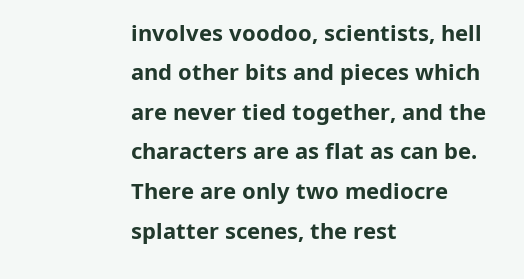involves voodoo, scientists, hell and other bits and pieces which are never tied together, and the characters are as flat as can be. There are only two mediocre splatter scenes, the rest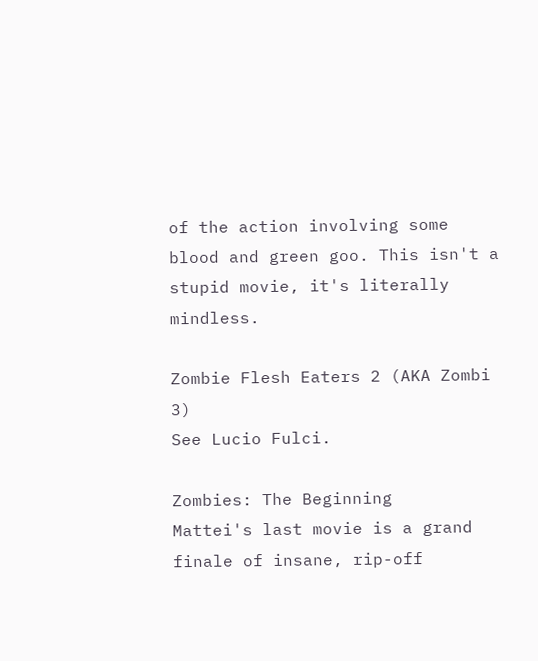of the action involving some blood and green goo. This isn't a stupid movie, it's literally mindless.

Zombie Flesh Eaters 2 (AKA Zombi 3)
See Lucio Fulci.

Zombies: The Beginning
Mattei's last movie is a grand finale of insane, rip-off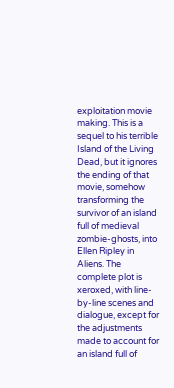exploitation movie making. This is a sequel to his terrible Island of the Living Dead, but it ignores the ending of that movie, somehow transforming the survivor of an island full of medieval zombie-ghosts, into Ellen Ripley in Aliens. The complete plot is xeroxed, with line-by-line scenes and dialogue, except for the adjustments made to account for an island full of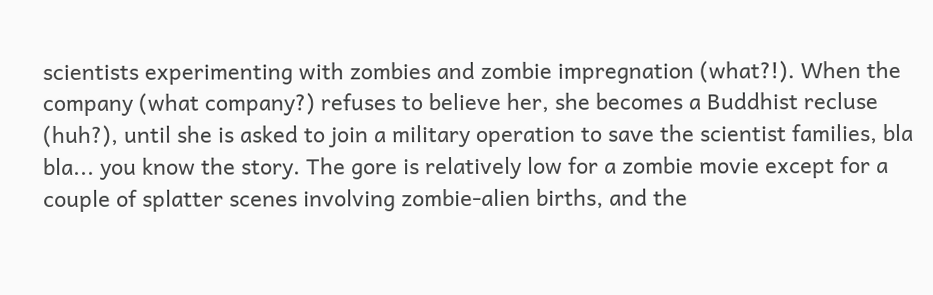scientists experimenting with zombies and zombie impregnation (what?!). When the company (what company?) refuses to believe her, she becomes a Buddhist recluse (huh?), until she is asked to join a military operation to save the scientist families, bla bla... you know the story. The gore is relatively low for a zombie movie except for a couple of splatter scenes involving zombie-alien births, and the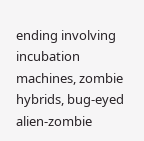ending involving incubation machines, zombie hybrids, bug-eyed alien-zombie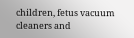children, fetus vacuum cleaners and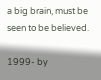a big brain, must be seen to be believed.

1999- by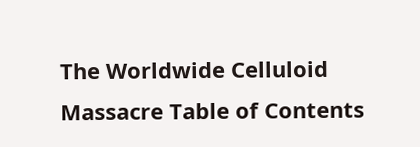The Worldwide Celluloid Massacre Table of Contents